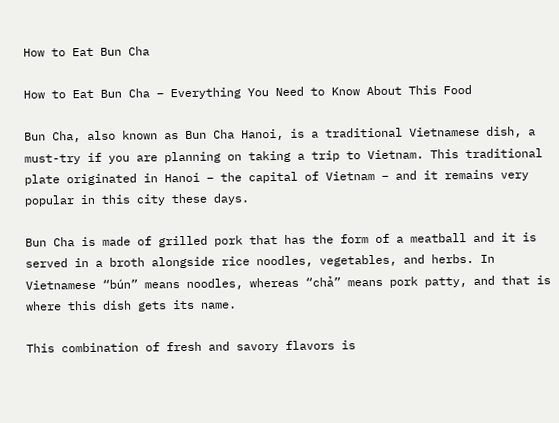How to Eat Bun Cha

How to Eat Bun Cha – Everything You Need to Know About This Food

Bun Cha, also known as Bun Cha Hanoi, is a traditional Vietnamese dish, a must-try if you are planning on taking a trip to Vietnam. This traditional plate originated in Hanoi – the capital of Vietnam – and it remains very popular in this city these days.

Bun Cha is made of grilled pork that has the form of a meatball and it is served in a broth alongside rice noodles, vegetables, and herbs. In Vietnamese “bún” means noodles, whereas “chả” means pork patty, and that is where this dish gets its name.

This combination of fresh and savory flavors is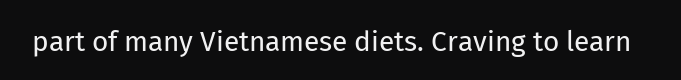part of many Vietnamese diets. Craving to learn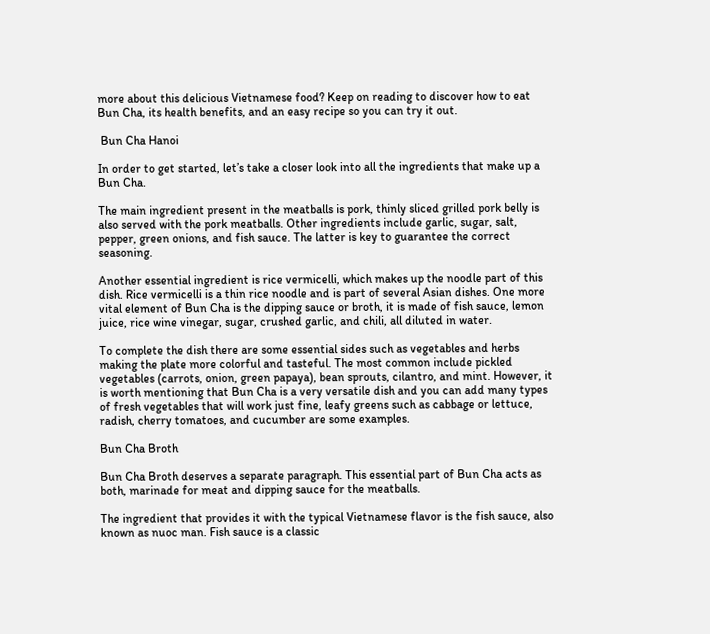more about this delicious Vietnamese food? Keep on reading to discover how to eat Bun Cha, its health benefits, and an easy recipe so you can try it out.

 Bun Cha Hanoi

In order to get started, let’s take a closer look into all the ingredients that make up a Bun Cha.

The main ingredient present in the meatballs is pork, thinly sliced grilled pork belly is also served with the pork meatballs. Other ingredients include garlic, sugar, salt, pepper, green onions, and fish sauce. The latter is key to guarantee the correct seasoning.

Another essential ingredient is rice vermicelli, which makes up the noodle part of this dish. Rice vermicelli is a thin rice noodle and is part of several Asian dishes. One more vital element of Bun Cha is the dipping sauce or broth, it is made of fish sauce, lemon juice, rice wine vinegar, sugar, crushed garlic, and chili, all diluted in water.

To complete the dish there are some essential sides such as vegetables and herbs making the plate more colorful and tasteful. The most common include pickled vegetables (carrots, onion, green papaya), bean sprouts, cilantro, and mint. However, it is worth mentioning that Bun Cha is a very versatile dish and you can add many types of fresh vegetables that will work just fine, leafy greens such as cabbage or lettuce, radish, cherry tomatoes, and cucumber are some examples.

Bun Cha Broth

Bun Cha Broth deserves a separate paragraph. This essential part of Bun Cha acts as both, marinade for meat and dipping sauce for the meatballs.

The ingredient that provides it with the typical Vietnamese flavor is the fish sauce, also known as nuoc man. Fish sauce is a classic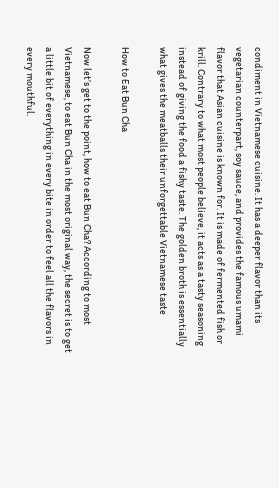condiment in Vietnamese cuisine. It has a deeper flavor than its vegetarian counterpart, soy sauce, and provides the famous umami flavor that Asian cuisine is known for. It is made of fermented fish or krill. Contrary to what most people believe, it acts as a tasty seasoning instead of giving the food a fishy taste. The golden broth is essentially what gives the meatballs their unforgettable Vietnamese taste

How to Eat Bun Cha

Now let’s get to the point, how to eat Bun Cha? According to most Vietnamese, to eat Bun Cha in the most original way, the secret is to get a little bit of everything in every bite in order to feel all the flavors in every mouthful.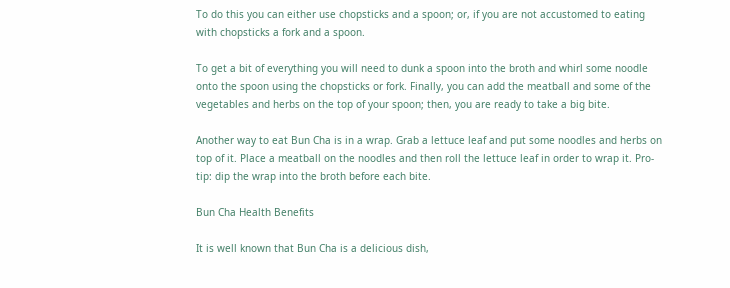To do this you can either use chopsticks and a spoon; or, if you are not accustomed to eating with chopsticks a fork and a spoon.

To get a bit of everything you will need to dunk a spoon into the broth and whirl some noodle onto the spoon using the chopsticks or fork. Finally, you can add the meatball and some of the vegetables and herbs on the top of your spoon; then, you are ready to take a big bite.

Another way to eat Bun Cha is in a wrap. Grab a lettuce leaf and put some noodles and herbs on top of it. Place a meatball on the noodles and then roll the lettuce leaf in order to wrap it. Pro-tip: dip the wrap into the broth before each bite.

Bun Cha Health Benefits

It is well known that Bun Cha is a delicious dish,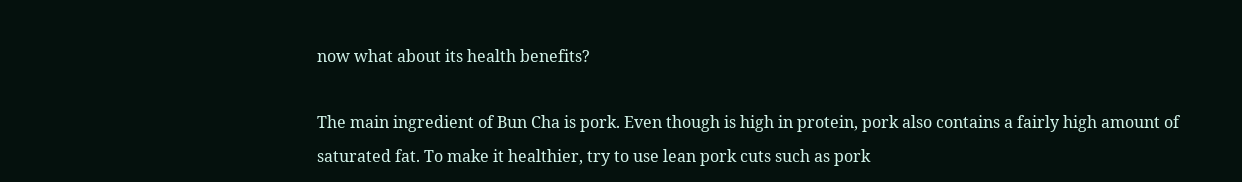now what about its health benefits?

The main ingredient of Bun Cha is pork. Even though is high in protein, pork also contains a fairly high amount of saturated fat. To make it healthier, try to use lean pork cuts such as pork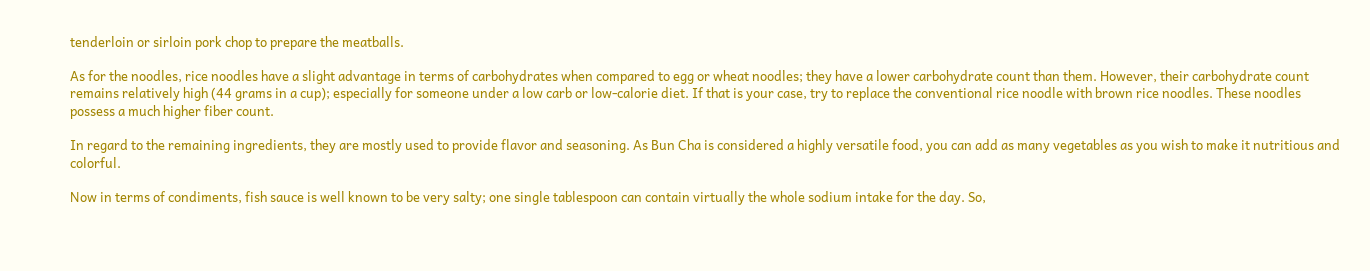tenderloin or sirloin pork chop to prepare the meatballs.

As for the noodles, rice noodles have a slight advantage in terms of carbohydrates when compared to egg or wheat noodles; they have a lower carbohydrate count than them. However, their carbohydrate count remains relatively high (44 grams in a cup); especially for someone under a low carb or low-calorie diet. If that is your case, try to replace the conventional rice noodle with brown rice noodles. These noodles possess a much higher fiber count.

In regard to the remaining ingredients, they are mostly used to provide flavor and seasoning. As Bun Cha is considered a highly versatile food, you can add as many vegetables as you wish to make it nutritious and colorful.

Now in terms of condiments, fish sauce is well known to be very salty; one single tablespoon can contain virtually the whole sodium intake for the day. So,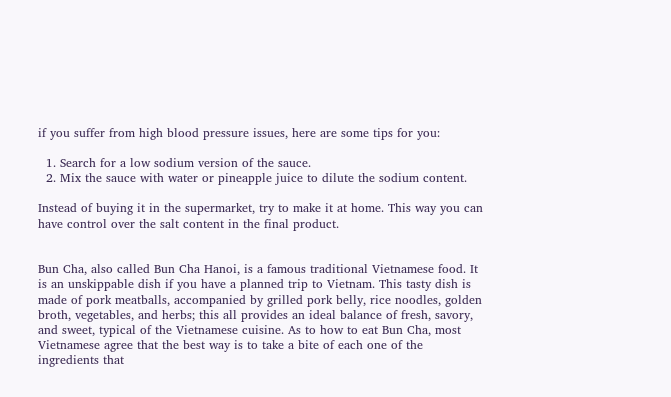if you suffer from high blood pressure issues, here are some tips for you:

  1. Search for a low sodium version of the sauce.
  2. Mix the sauce with water or pineapple juice to dilute the sodium content.

Instead of buying it in the supermarket, try to make it at home. This way you can have control over the salt content in the final product.


Bun Cha, also called Bun Cha Hanoi, is a famous traditional Vietnamese food. It is an unskippable dish if you have a planned trip to Vietnam. This tasty dish is made of pork meatballs, accompanied by grilled pork belly, rice noodles, golden broth, vegetables, and herbs; this all provides an ideal balance of fresh, savory, and sweet, typical of the Vietnamese cuisine. As to how to eat Bun Cha, most Vietnamese agree that the best way is to take a bite of each one of the ingredients that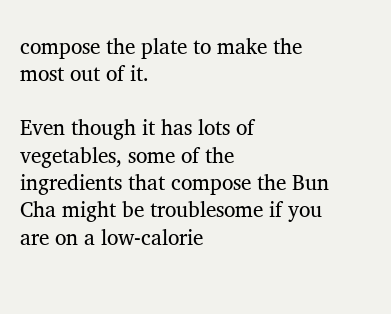compose the plate to make the most out of it.

Even though it has lots of vegetables, some of the ingredients that compose the Bun Cha might be troublesome if you are on a low-calorie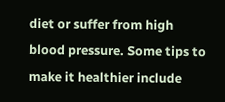diet or suffer from high blood pressure. Some tips to make it healthier include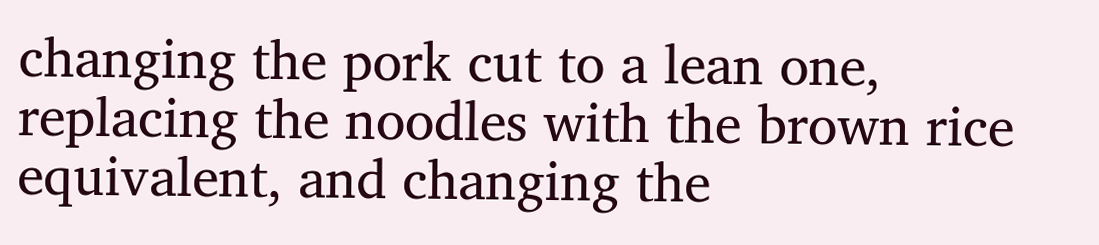changing the pork cut to a lean one, replacing the noodles with the brown rice equivalent, and changing the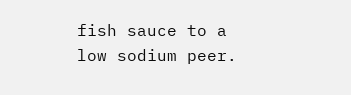fish sauce to a low sodium peer.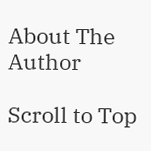About The Author

Scroll to Top